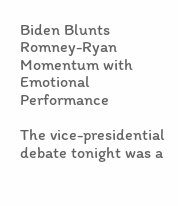Biden Blunts Romney-Ryan Momentum with Emotional Performance

The vice-presidential debate tonight was a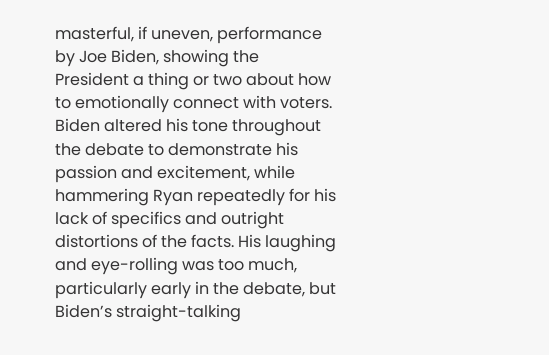masterful, if uneven, performance by Joe Biden, showing the President a thing or two about how to emotionally connect with voters. Biden altered his tone throughout the debate to demonstrate his passion and excitement, while hammering Ryan repeatedly for his lack of specifics and outright distortions of the facts. His laughing and eye-rolling was too much, particularly early in the debate, but Biden’s straight-talking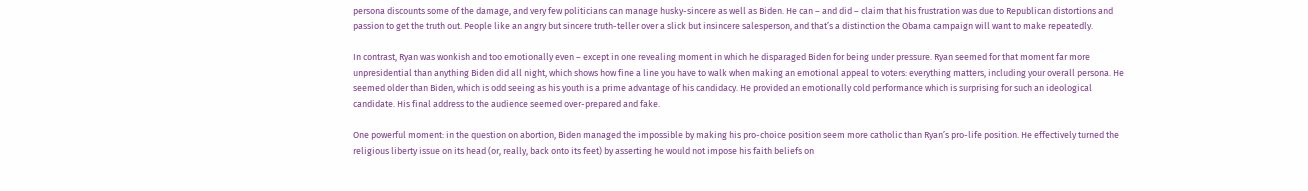persona discounts some of the damage, and very few politicians can manage husky-sincere as well as Biden. He can – and did – claim that his frustration was due to Republican distortions and passion to get the truth out. People like an angry but sincere truth-teller over a slick but insincere salesperson, and that’s a distinction the Obama campaign will want to make repeatedly.

In contrast, Ryan was wonkish and too emotionally even – except in one revealing moment in which he disparaged Biden for being under pressure. Ryan seemed for that moment far more unpresidential than anything Biden did all night, which shows how fine a line you have to walk when making an emotional appeal to voters: everything matters, including your overall persona. He seemed older than Biden, which is odd seeing as his youth is a prime advantage of his candidacy. He provided an emotionally cold performance which is surprising for such an ideological candidate. His final address to the audience seemed over-prepared and fake.

One powerful moment: in the question on abortion, Biden managed the impossible by making his pro-choice position seem more catholic than Ryan’s pro-life position. He effectively turned the religious liberty issue on its head (or, really, back onto its feet) by asserting he would not impose his faith beliefs on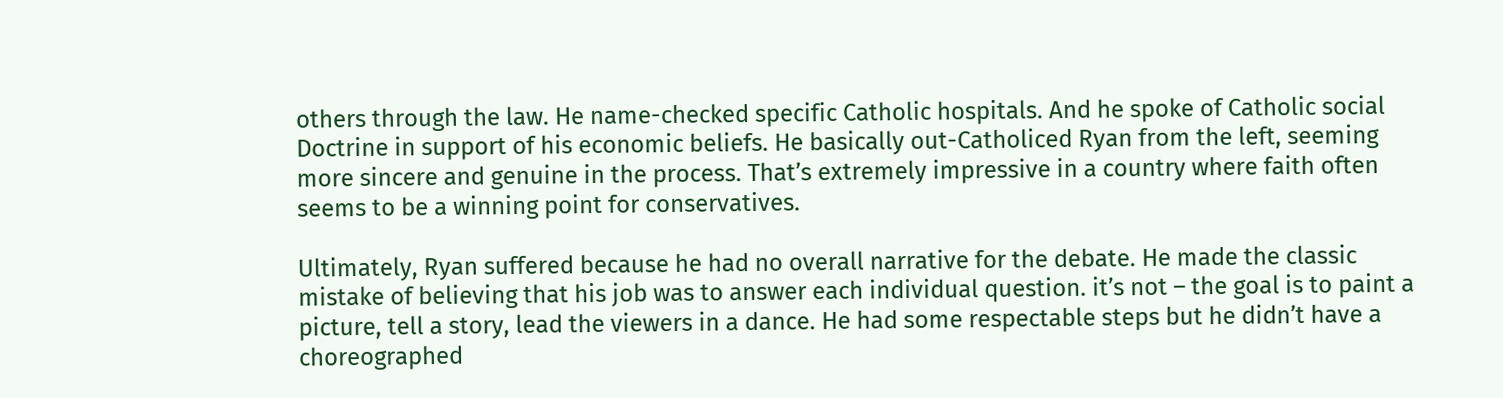others through the law. He name-checked specific Catholic hospitals. And he spoke of Catholic social Doctrine in support of his economic beliefs. He basically out-Catholiced Ryan from the left, seeming more sincere and genuine in the process. That’s extremely impressive in a country where faith often seems to be a winning point for conservatives.

Ultimately, Ryan suffered because he had no overall narrative for the debate. He made the classic mistake of believing that his job was to answer each individual question. it’s not – the goal is to paint a picture, tell a story, lead the viewers in a dance. He had some respectable steps but he didn’t have a choreographed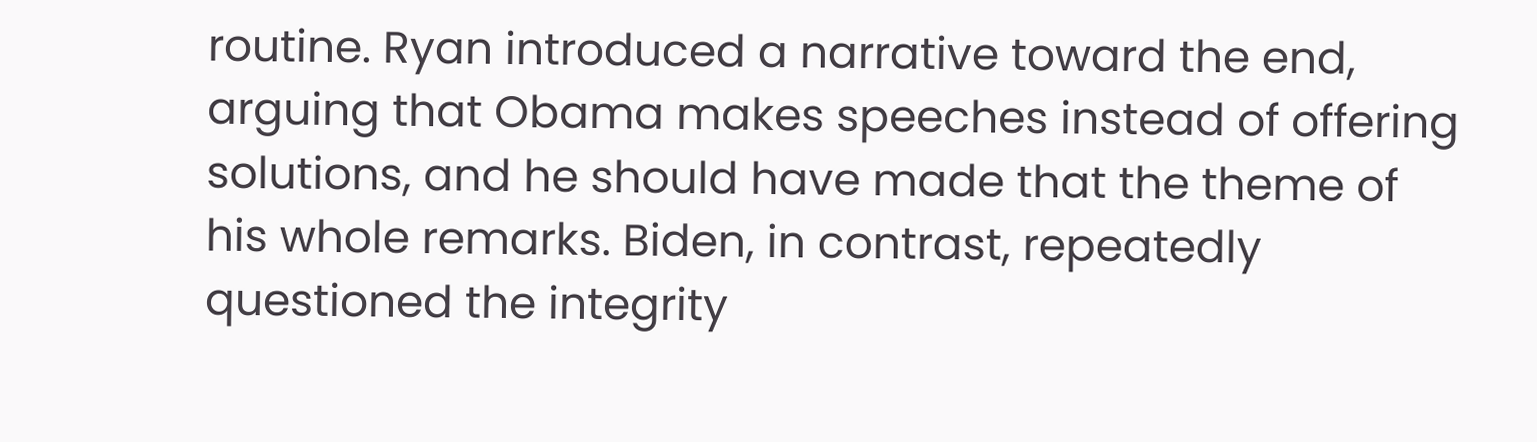routine. Ryan introduced a narrative toward the end, arguing that Obama makes speeches instead of offering solutions, and he should have made that the theme of his whole remarks. Biden, in contrast, repeatedly questioned the integrity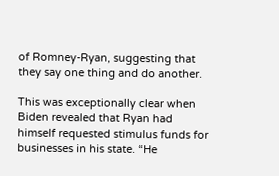of Romney-Ryan, suggesting that they say one thing and do another.

This was exceptionally clear when Biden revealed that Ryan had himself requested stimulus funds for businesses in his state. “He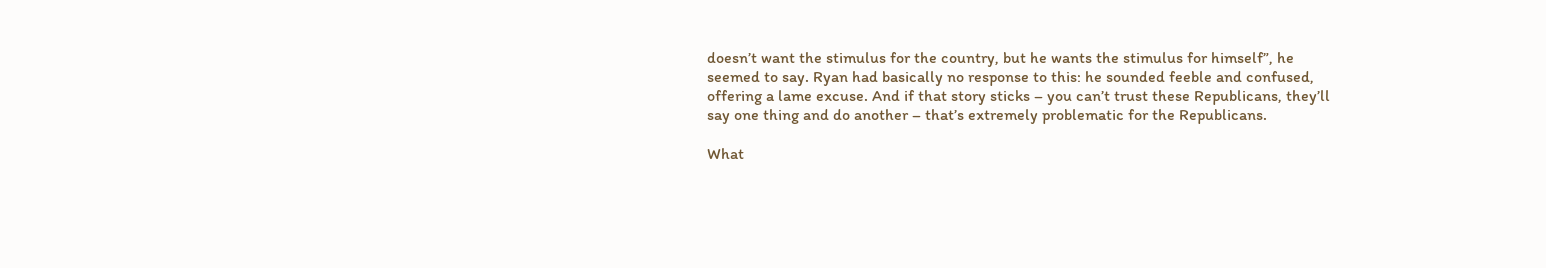doesn’t want the stimulus for the country, but he wants the stimulus for himself”, he seemed to say. Ryan had basically no response to this: he sounded feeble and confused, offering a lame excuse. And if that story sticks – you can’t trust these Republicans, they’ll say one thing and do another – that’s extremely problematic for the Republicans.

What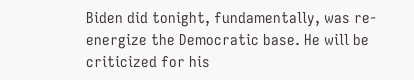Biden did tonight, fundamentally, was re-energize the Democratic base. He will be criticized for his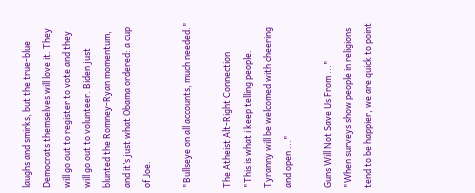laughs and smirks, but the true-blue Democrats themselves will love it. They will go out to register to vote and they will go out to volunteer. Biden just blunted the Romney-Ryan momentum, and it’s just what Obama ordered: a cup of Joe.

"Bullseye on all accounts, much needed."

The Atheist Alt-Right Connection
"This is what i keep telling people. Tyranny will be welcomed with cheering and open ..."

Guns Will Not Save Us From ..."
"When surveys show people in religions tend to be happier, we are quick to point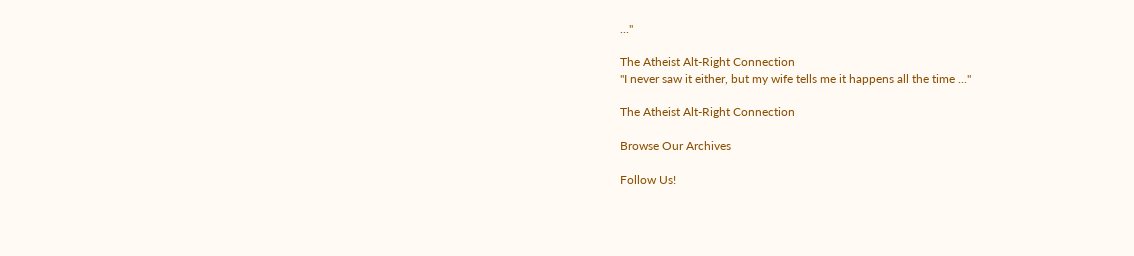..."

The Atheist Alt-Right Connection
"I never saw it either, but my wife tells me it happens all the time ..."

The Atheist Alt-Right Connection

Browse Our Archives

Follow Us!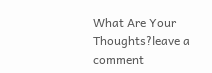What Are Your Thoughts?leave a comment